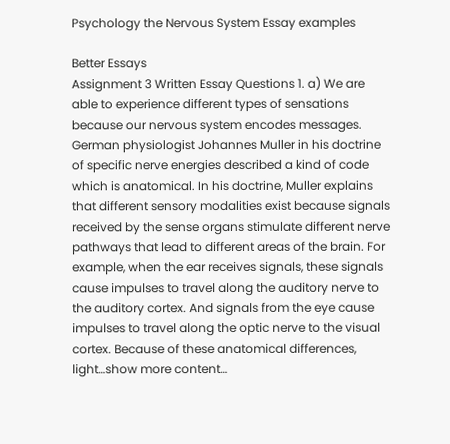Psychology the Nervous System Essay examples

Better Essays
Assignment 3 Written Essay Questions 1. a) We are able to experience different types of sensations because our nervous system encodes messages. German physiologist Johannes Muller in his doctrine of specific nerve energies described a kind of code which is anatomical. In his doctrine, Muller explains that different sensory modalities exist because signals received by the sense organs stimulate different nerve pathways that lead to different areas of the brain. For example, when the ear receives signals, these signals cause impulses to travel along the auditory nerve to the auditory cortex. And signals from the eye cause impulses to travel along the optic nerve to the visual cortex. Because of these anatomical differences, light…show more content…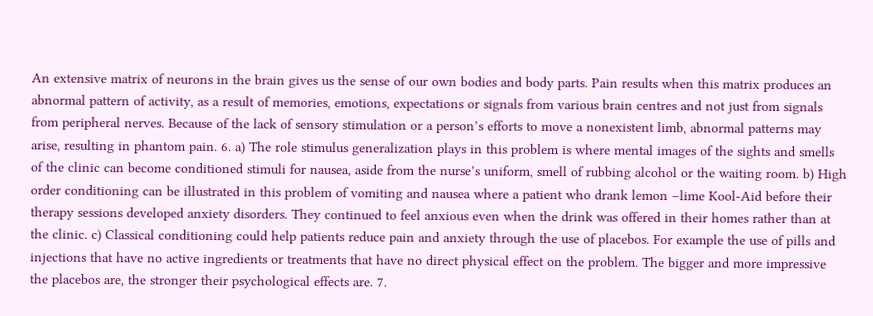An extensive matrix of neurons in the brain gives us the sense of our own bodies and body parts. Pain results when this matrix produces an abnormal pattern of activity, as a result of memories, emotions, expectations or signals from various brain centres and not just from signals from peripheral nerves. Because of the lack of sensory stimulation or a person’s efforts to move a nonexistent limb, abnormal patterns may arise, resulting in phantom pain. 6. a) The role stimulus generalization plays in this problem is where mental images of the sights and smells of the clinic can become conditioned stimuli for nausea, aside from the nurse’s uniform, smell of rubbing alcohol or the waiting room. b) High order conditioning can be illustrated in this problem of vomiting and nausea where a patient who drank lemon –lime Kool-Aid before their therapy sessions developed anxiety disorders. They continued to feel anxious even when the drink was offered in their homes rather than at the clinic. c) Classical conditioning could help patients reduce pain and anxiety through the use of placebos. For example the use of pills and injections that have no active ingredients or treatments that have no direct physical effect on the problem. The bigger and more impressive the placebos are, the stronger their psychological effects are. 7.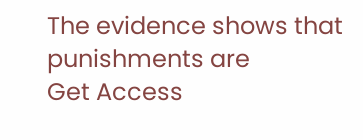The evidence shows that punishments are
Get Access